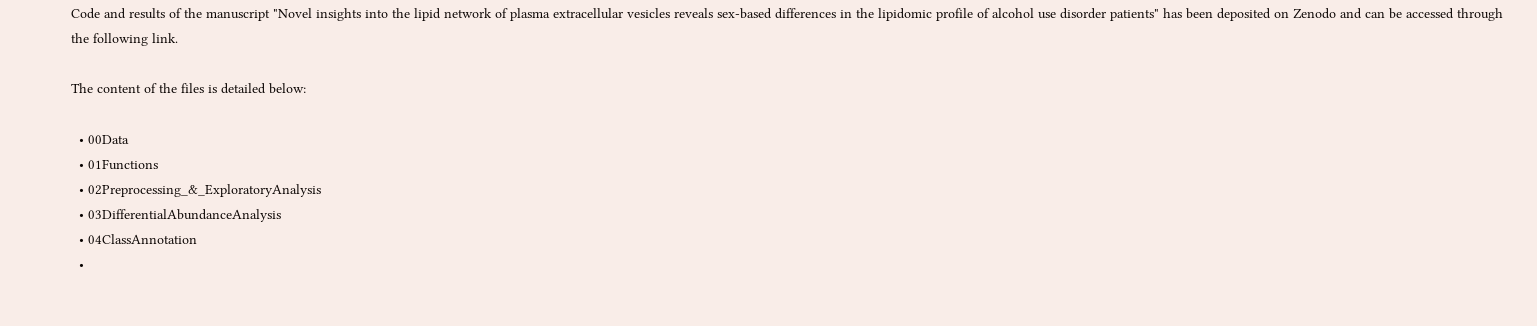Code and results of the manuscript "Novel insights into the lipid network of plasma extracellular vesicles reveals sex-based differences in the lipidomic profile of alcohol use disorder patients" has been deposited on Zenodo and can be accessed through the following link.

The content of the files is detailed below:

  • 00Data
  • 01Functions
  • 02Preprocessing_&_ExploratoryAnalysis
  • 03DifferentialAbundanceAnalysis
  • 04ClassAnnotation
  •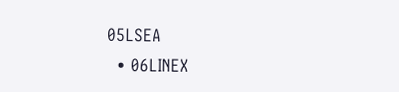05LSEA
  • 06LINEX